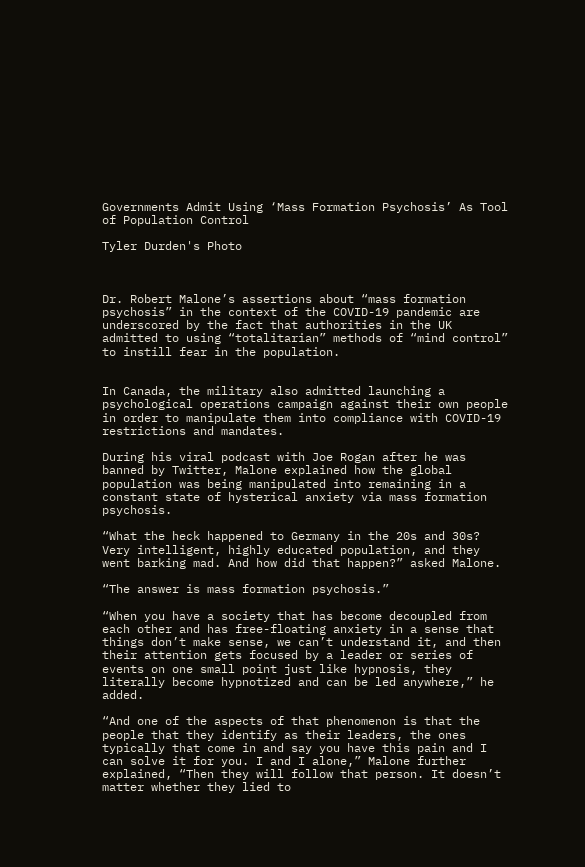Governments Admit Using ‘Mass Formation Psychosis’ As Tool of Population Control

Tyler Durden's Photo



Dr. Robert Malone’s assertions about “mass formation psychosis” in the context of the COVID-19 pandemic are underscored by the fact that authorities in the UK admitted to using “totalitarian” methods of “mind control” to instill fear in the population.


In Canada, the military also admitted launching a psychological operations campaign against their own people in order to manipulate them into compliance with COVID-19 restrictions and mandates.

During his viral podcast with Joe Rogan after he was banned by Twitter, Malone explained how the global population was being manipulated into remaining in a constant state of hysterical anxiety via mass formation psychosis.

“What the heck happened to Germany in the 20s and 30s? Very intelligent, highly educated population, and they went barking mad. And how did that happen?” asked Malone.

“The answer is mass formation psychosis.”

“When you have a society that has become decoupled from each other and has free-floating anxiety in a sense that things don’t make sense, we can’t understand it, and then their attention gets focused by a leader or series of events on one small point just like hypnosis, they literally become hypnotized and can be led anywhere,” he added.

“And one of the aspects of that phenomenon is that the people that they identify as their leaders, the ones typically that come in and say you have this pain and I can solve it for you. I and I alone,” Malone further explained, “Then they will follow that person. It doesn’t matter whether they lied to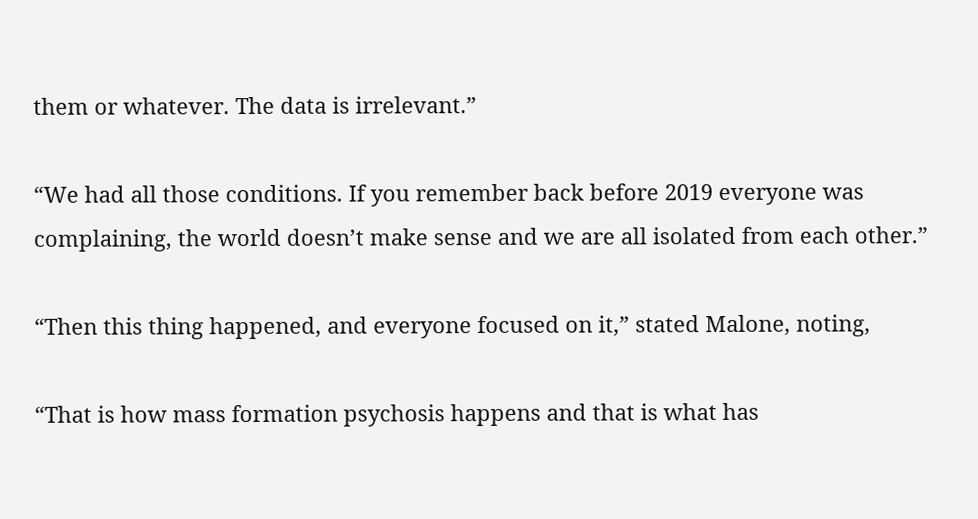them or whatever. The data is irrelevant.”

“We had all those conditions. If you remember back before 2019 everyone was complaining, the world doesn’t make sense and we are all isolated from each other.”

“Then this thing happened, and everyone focused on it,” stated Malone, noting,

“That is how mass formation psychosis happens and that is what has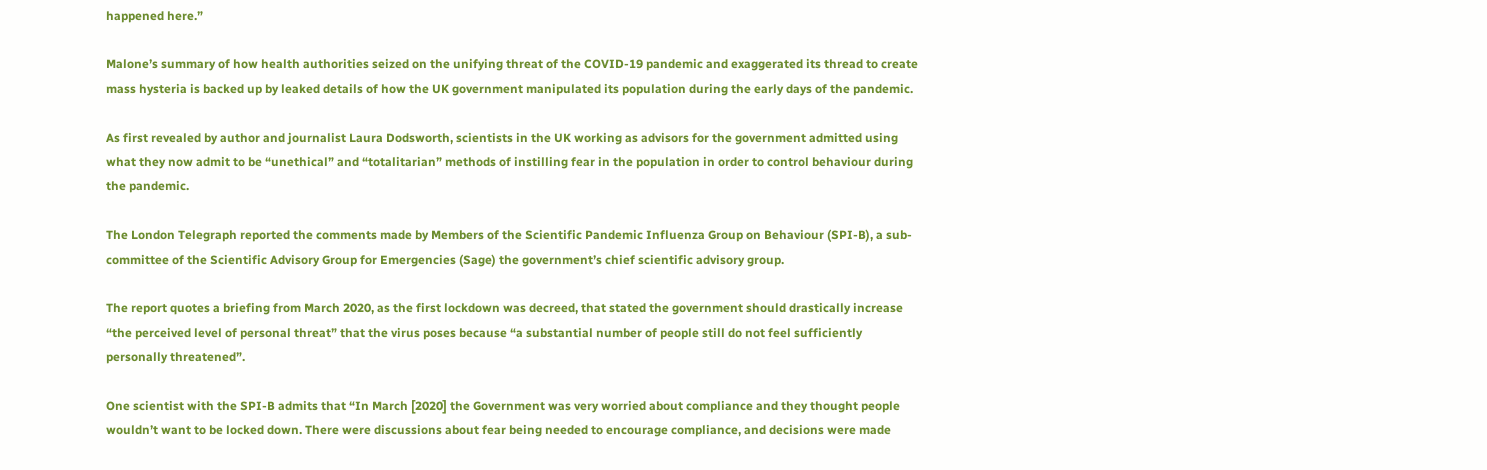happened here.”

Malone’s summary of how health authorities seized on the unifying threat of the COVID-19 pandemic and exaggerated its thread to create mass hysteria is backed up by leaked details of how the UK government manipulated its population during the early days of the pandemic.

As first revealed by author and journalist Laura Dodsworth, scientists in the UK working as advisors for the government admitted using what they now admit to be “unethical” and “totalitarian” methods of instilling fear in the population in order to control behaviour during the pandemic.

The London Telegraph reported the comments made by Members of the Scientific Pandemic Influenza Group on Behaviour (SPI-B), a sub-committee of the Scientific Advisory Group for Emergencies (Sage) the government’s chief scientific advisory group.

The report quotes a briefing from March 2020, as the first lockdown was decreed, that stated the government should drastically increase “the perceived level of personal threat” that the virus poses because “a substantial number of people still do not feel sufficiently personally threatened”.

One scientist with the SPI-B admits that “In March [2020] the Government was very worried about compliance and they thought people wouldn’t want to be locked down. There were discussions about fear being needed to encourage compliance, and decisions were made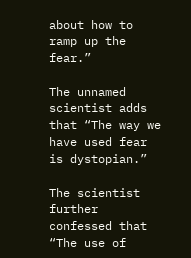about how to ramp up the fear.”

The unnamed scientist adds that “The way we have used fear is dystopian.”

The scientist further confessed that “The use of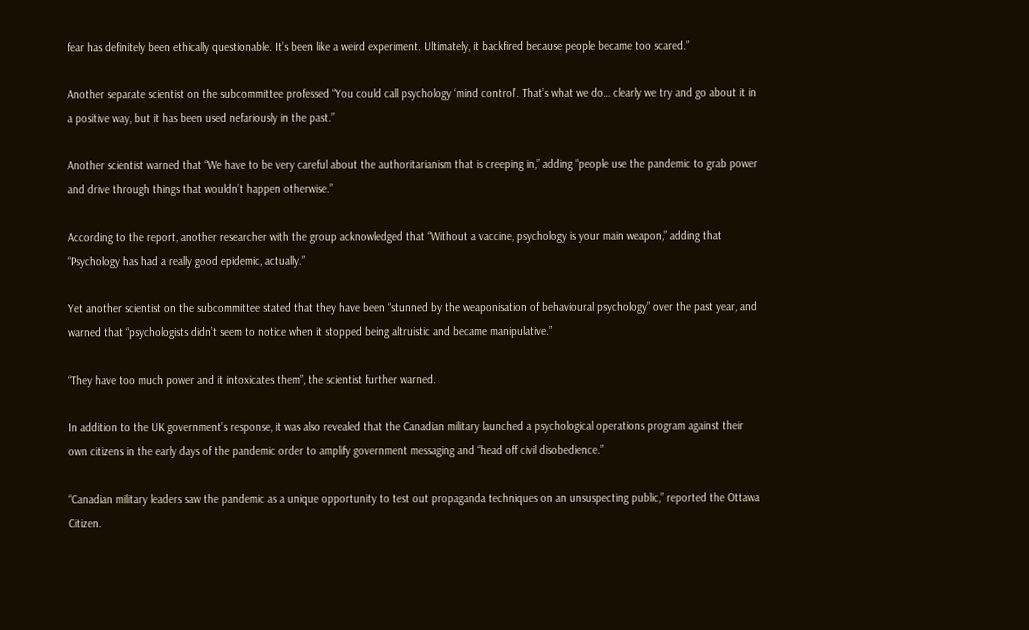fear has definitely been ethically questionable. It’s been like a weird experiment. Ultimately, it backfired because people became too scared.”

Another separate scientist on the subcommittee professed “You could call psychology ‘mind control’. That’s what we do… clearly we try and go about it in a positive way, but it has been used nefariously in the past.”

Another scientist warned that “We have to be very careful about the authoritarianism that is creeping in,” adding “people use the pandemic to grab power and drive through things that wouldn’t happen otherwise.”

According to the report, another researcher with the group acknowledged that “Without a vaccine, psychology is your main weapon,” adding that “Psychology has had a really good epidemic, actually.”

Yet another scientist on the subcommittee stated that they have been “stunned by the weaponisation of behavioural psychology” over the past year, and warned that “psychologists didn’t seem to notice when it stopped being altruistic and became manipulative.”

“They have too much power and it intoxicates them”, the scientist further warned.

In addition to the UK government’s response, it was also revealed that the Canadian military launched a psychological operations program against their own citizens in the early days of the pandemic order to amplify government messaging and “head off civil disobedience.”

“Canadian military leaders saw the pandemic as a unique opportunity to test out propaganda techniques on an unsuspecting public,” reported the Ottawa Citizen.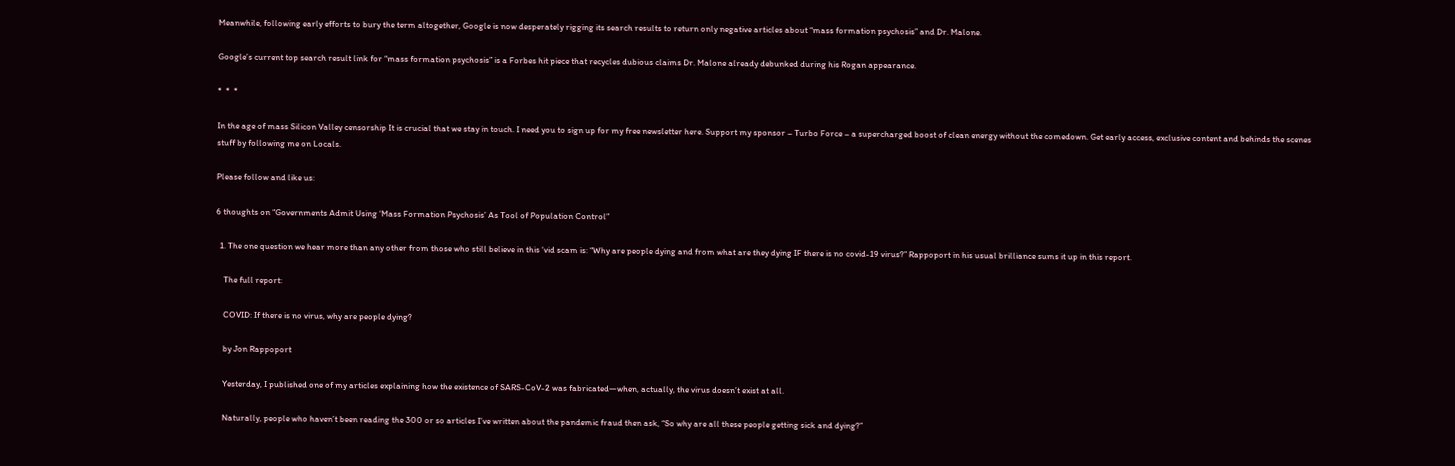Meanwhile, following early efforts to bury the term altogether, Google is now desperately rigging its search results to return only negative articles about “mass formation psychosis” and Dr. Malone.

Google’s current top search result link for “mass formation psychosis” is a Forbes hit piece that recycles dubious claims Dr. Malone already debunked during his Rogan appearance.

*  *  *

In the age of mass Silicon Valley censorship It is crucial that we stay in touch. I need you to sign up for my free newsletter here. Support my sponsor – Turbo Force – a supercharged boost of clean energy without the comedown. Get early access, exclusive content and behinds the scenes stuff by following me on Locals.

Please follow and like us:

6 thoughts on “Governments Admit Using ‘Mass Formation Psychosis’ As Tool of Population Control”

  1. The one question we hear more than any other from those who still believe in this ‘vid scam is: “Why are people dying and from what are they dying IF there is no covid-19 virus?” Rappoport in his usual brilliance sums it up in this report.

    The full report:

    COVID: If there is no virus, why are people dying?

    by Jon Rappoport

    Yesterday, I published one of my articles explaining how the existence of SARS-CoV-2 was fabricated—when, actually, the virus doesn’t exist at all.

    Naturally, people who haven’t been reading the 300 or so articles I’ve written about the pandemic fraud then ask, “So why are all these people getting sick and dying?”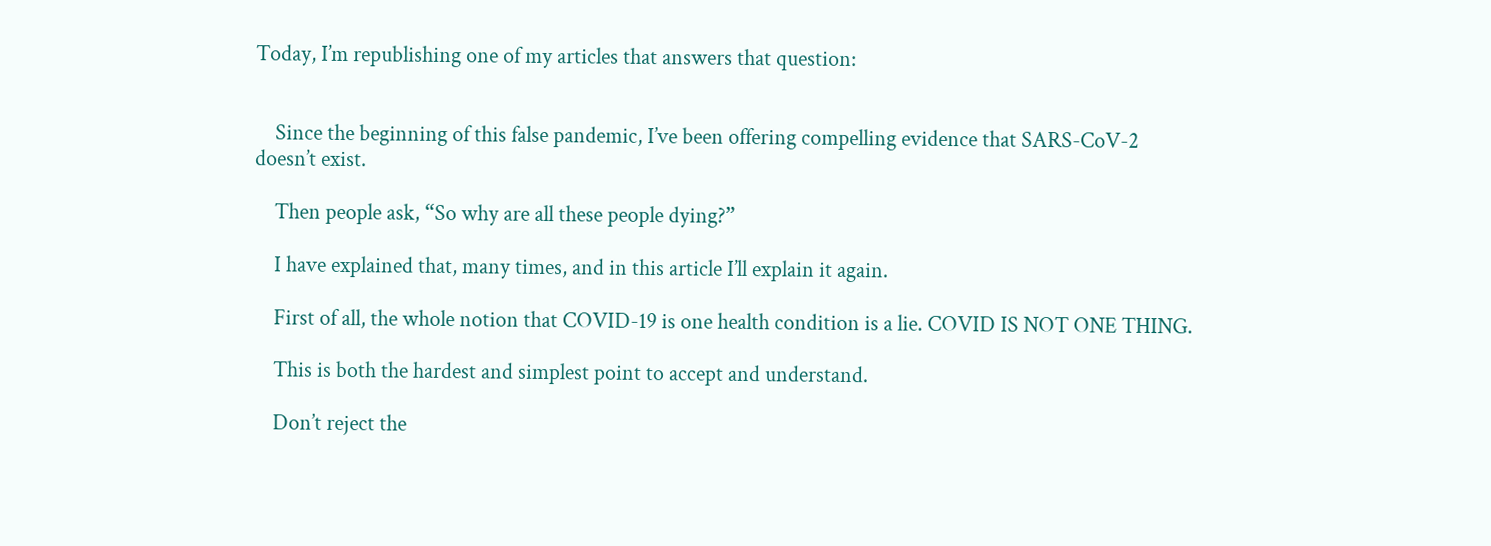Today, I’m republishing one of my articles that answers that question:


    Since the beginning of this false pandemic, I’ve been offering compelling evidence that SARS-CoV-2 doesn’t exist.

    Then people ask, “So why are all these people dying?”

    I have explained that, many times, and in this article I’ll explain it again.

    First of all, the whole notion that COVID-19 is one health condition is a lie. COVID IS NOT ONE THING.

    This is both the hardest and simplest point to accept and understand.

    Don’t reject the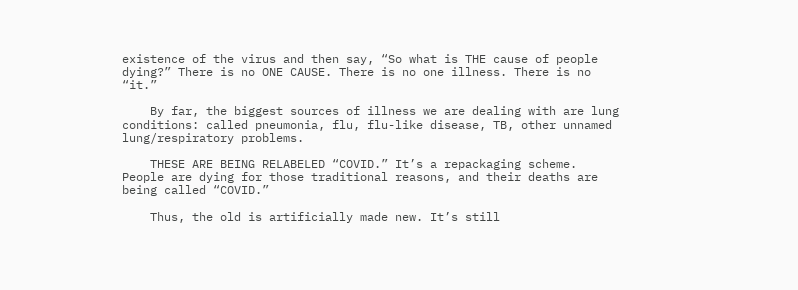existence of the virus and then say, “So what is THE cause of people dying?” There is no ONE CAUSE. There is no one illness. There is no “it.”

    By far, the biggest sources of illness we are dealing with are lung conditions: called pneumonia, flu, flu-like disease, TB, other unnamed lung/respiratory problems.

    THESE ARE BEING RELABELED “COVID.” It’s a repackaging scheme. People are dying for those traditional reasons, and their deaths are being called “COVID.”

    Thus, the old is artificially made new. It’s still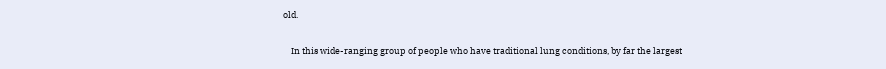old.

    In this wide-ranging group of people who have traditional lung conditions, by far the largest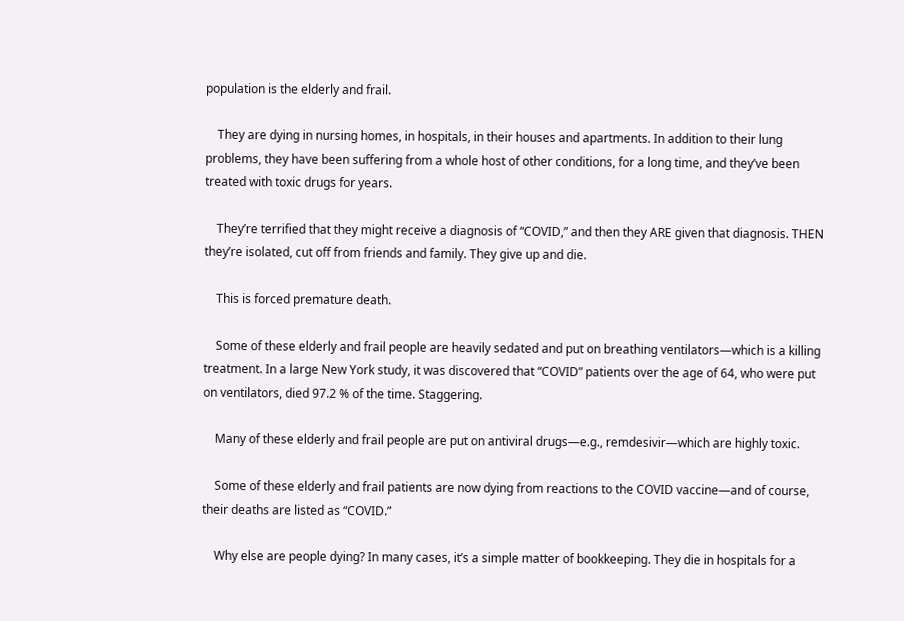population is the elderly and frail.

    They are dying in nursing homes, in hospitals, in their houses and apartments. In addition to their lung problems, they have been suffering from a whole host of other conditions, for a long time, and they’ve been treated with toxic drugs for years.

    They’re terrified that they might receive a diagnosis of “COVID,” and then they ARE given that diagnosis. THEN they’re isolated, cut off from friends and family. They give up and die.

    This is forced premature death.

    Some of these elderly and frail people are heavily sedated and put on breathing ventilators—which is a killing treatment. In a large New York study, it was discovered that “COVID” patients over the age of 64, who were put on ventilators, died 97.2 % of the time. Staggering.

    Many of these elderly and frail people are put on antiviral drugs—e.g., remdesivir—which are highly toxic.

    Some of these elderly and frail patients are now dying from reactions to the COVID vaccine—and of course, their deaths are listed as “COVID.”

    Why else are people dying? In many cases, it’s a simple matter of bookkeeping. They die in hospitals for a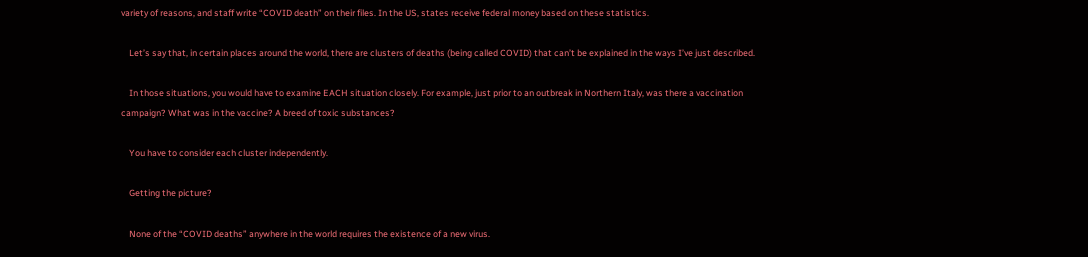variety of reasons, and staff write “COVID death” on their files. In the US, states receive federal money based on these statistics.

    Let’s say that, in certain places around the world, there are clusters of deaths (being called COVID) that can’t be explained in the ways I’ve just described.

    In those situations, you would have to examine EACH situation closely. For example, just prior to an outbreak in Northern Italy, was there a vaccination campaign? What was in the vaccine? A breed of toxic substances?

    You have to consider each cluster independently.

    Getting the picture?

    None of the “COVID deaths” anywhere in the world requires the existence of a new virus.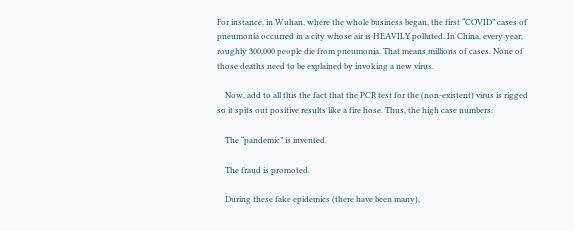For instance, in Wuhan, where the whole business began, the first “COVID” cases of pneumonia occurred in a city whose air is HEAVILY polluted. In China, every year, roughly 300,000 people die from pneumonia. That means millions of cases. None of those deaths need to be explained by invoking a new virus.

    Now, add to all this the fact that the PCR test for the (non-existent) virus is rigged so it spits out positive results like a fire hose. Thus, the high case numbers.

    The “pandemic” is invented.

    The fraud is promoted.

    During these fake epidemics (there have been many),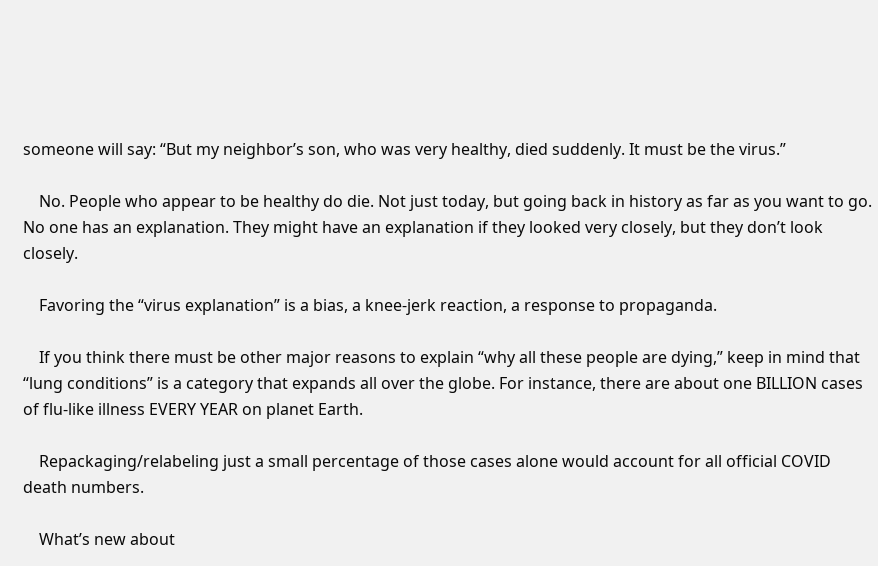someone will say: “But my neighbor’s son, who was very healthy, died suddenly. It must be the virus.”

    No. People who appear to be healthy do die. Not just today, but going back in history as far as you want to go. No one has an explanation. They might have an explanation if they looked very closely, but they don’t look closely.

    Favoring the “virus explanation” is a bias, a knee-jerk reaction, a response to propaganda.

    If you think there must be other major reasons to explain “why all these people are dying,” keep in mind that “lung conditions” is a category that expands all over the globe. For instance, there are about one BILLION cases of flu-like illness EVERY YEAR on planet Earth.

    Repackaging/relabeling just a small percentage of those cases alone would account for all official COVID death numbers.

    What’s new about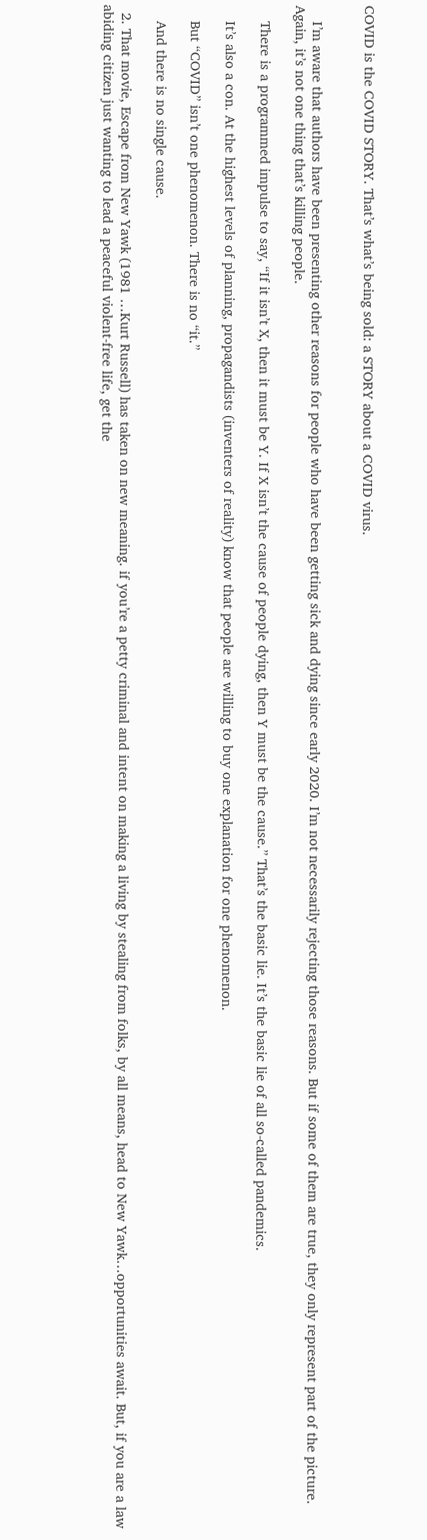COVID is the COVID STORY. That’s what’s being sold: a STORY about a COVID virus.


    I’m aware that authors have been presenting other reasons for people who have been getting sick and dying since early 2020. I’m not necessarily rejecting those reasons. But if some of them are true, they only represent part of the picture. Again, it’s not one thing that’s killing people.

    There is a programmed impulse to say, “If it isn’t X, then it must be Y. If X isn’t the cause of people dying, then Y must be the cause.” That’s the basic lie. It’s the basic lie of all so-called pandemics.

    It’s also a con. At the highest levels of planning, propagandists (inventers of reality) know that people are willing to buy one explanation for one phenomenon.

    But “COVID” isn’t one phenomenon. There is no “it.”

    And there is no single cause.

  2. That movie, Escape from New Yawk (1981 …Kurt Russell) has taken on new meaning. if you’re a petty criminal and intent on making a living by stealing from folks, by all means, head to New Yawk…opportunities await. But, if you are a law abiding citizen just wanting to lead a peaceful violent-free life, get the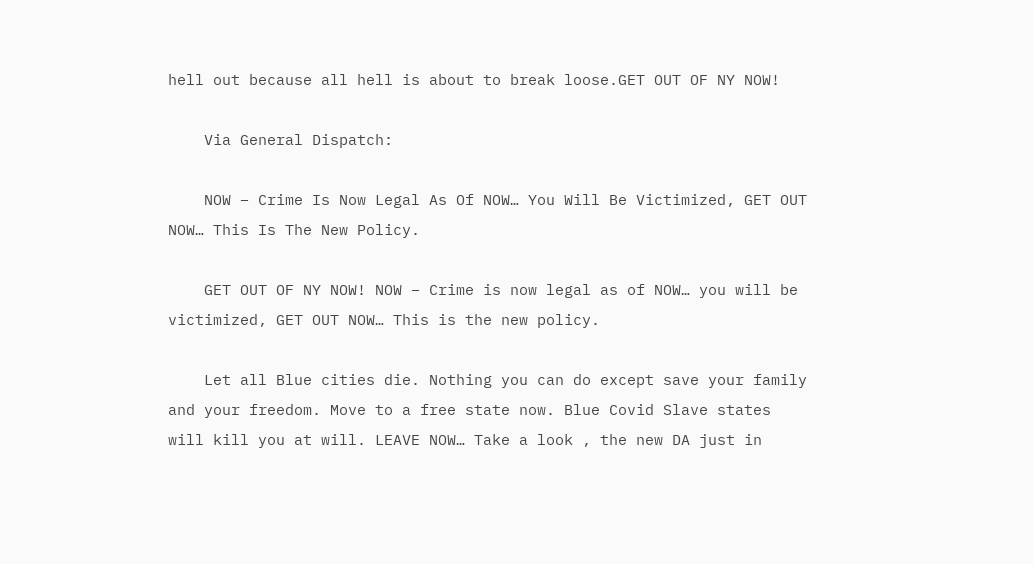hell out because all hell is about to break loose.GET OUT OF NY NOW!

    Via General Dispatch:

    NOW – Crime Is Now Legal As Of NOW… You Will Be Victimized, GET OUT NOW… This Is The New Policy.

    GET OUT OF NY NOW! NOW – Crime is now legal as of NOW… you will be victimized, GET OUT NOW… This is the new policy.

    Let all Blue cities die. Nothing you can do except save your family and your freedom. Move to a free state now. Blue Covid Slave states will kill you at will. LEAVE NOW… Take a look , the new DA just in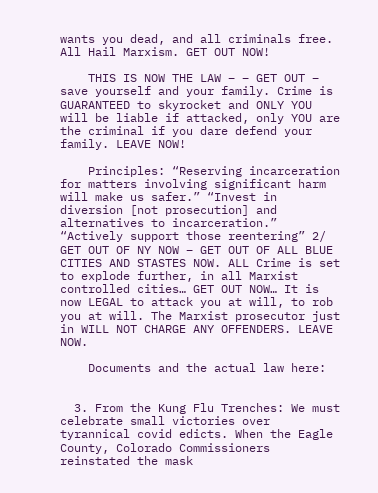wants you dead, and all criminals free. All Hail Marxism. GET OUT NOW!

    THIS IS NOW THE LAW – – GET OUT – save yourself and your family. Crime is GUARANTEED to skyrocket and ONLY YOU will be liable if attacked, only YOU are the criminal if you dare defend your family. LEAVE NOW!

    Principles: “Reserving incarceration for matters involving significant harm will make us safer.” “Invest in diversion [not prosecution] and alternatives to incarceration.” “Actively support those reentering” 2/ GET OUT OF NY NOW – GET OUT OF ALL BLUE CITIES AND STASTES NOW. ALL Crime is set to explode further, in all Marxist controlled cities… GET OUT NOW… It is now LEGAL to attack you at will, to rob you at will. The Marxist prosecutor just in WILL NOT CHARGE ANY OFFENDERS. LEAVE NOW.

    Documents and the actual law here:


  3. From the Kung Flu Trenches: We must celebrate small victories over tyrannical covid edicts. When the Eagle County, Colorado Commissioners reinstated the mask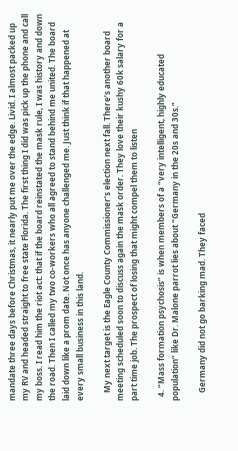mandate three days before Christmas, it nearly put me over the edge. Livid. I almost packed up my RV and headed straight to free state Florida. The first thing I did was pick up the phone and call my boss. I read him the riot act: that if the board reinstated the mask rule, I was history and down the road. Then I called my two co-workers who all agreed to stand behind me united. The board laid down like a prom date. Not once has anyone challenged me. Just think if that happened at every small business in this land.

    My next target is the Eagle County Commissioner’s election next fall. There’s another board meeting scheduled soon to discuss again the mask order. They love their kushy 60k salary for a part time job. The prospect of losing that might compel them to listen

  4. “Mass formation psychosis” is when members of a “very intelligent, highly educated population” like Dr. Malone parrot lies about “Germany in the 20s and 30s.”

    Germany did not go barking mad. They faced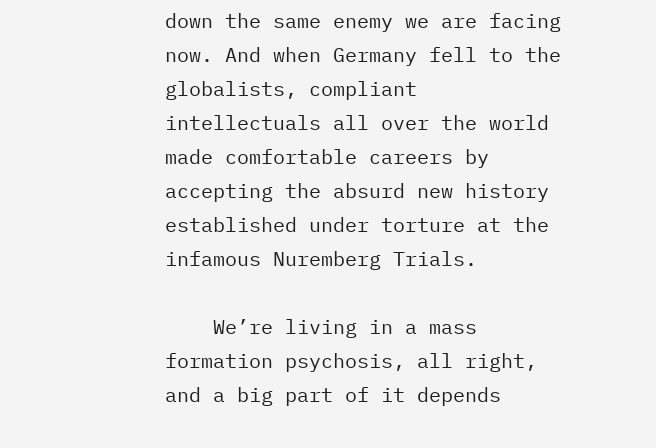down the same enemy we are facing now. And when Germany fell to the globalists, compliant intellectuals all over the world made comfortable careers by accepting the absurd new history established under torture at the infamous Nuremberg Trials.

    We’re living in a mass formation psychosis, all right, and a big part of it depends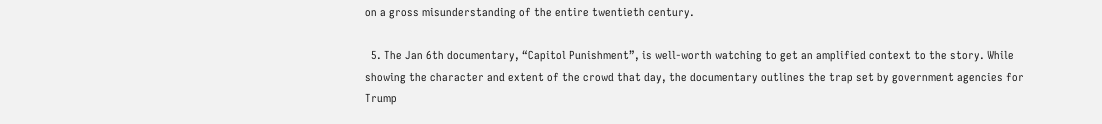on a gross misunderstanding of the entire twentieth century.

  5. The Jan 6th documentary, “Capitol Punishment”, is well-worth watching to get an amplified context to the story. While showing the character and extent of the crowd that day, the documentary outlines the trap set by government agencies for Trump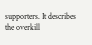supporters. It describes the overkill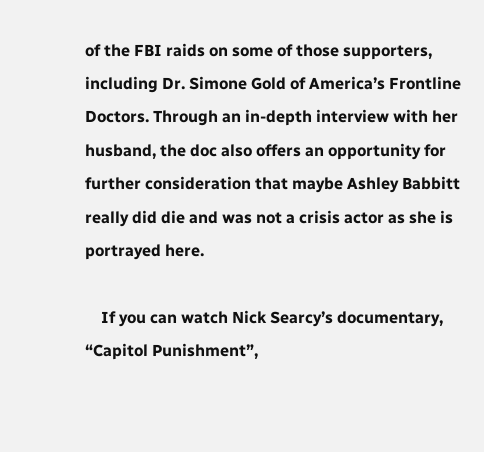of the FBI raids on some of those supporters, including Dr. Simone Gold of America’s Frontline Doctors. Through an in-depth interview with her husband, the doc also offers an opportunity for further consideration that maybe Ashley Babbitt really did die and was not a crisis actor as she is portrayed here.

    If you can watch Nick Searcy’s documentary, “Capitol Punishment”,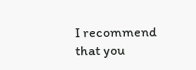I recommend that you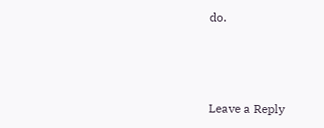do.



Leave a Reply